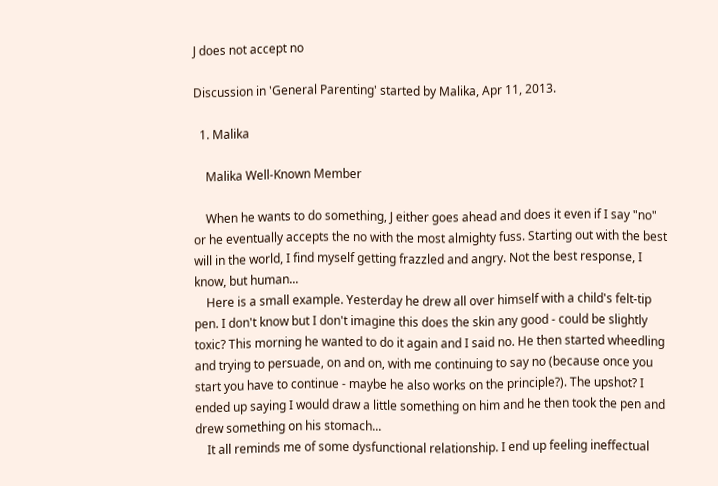J does not accept no

Discussion in 'General Parenting' started by Malika, Apr 11, 2013.

  1. Malika

    Malika Well-Known Member

    When he wants to do something, J either goes ahead and does it even if I say "no" or he eventually accepts the no with the most almighty fuss. Starting out with the best will in the world, I find myself getting frazzled and angry. Not the best response, I know, but human...
    Here is a small example. Yesterday he drew all over himself with a child's felt-tip pen. I don't know but I don't imagine this does the skin any good - could be slightly toxic? This morning he wanted to do it again and I said no. He then started wheedling and trying to persuade, on and on, with me continuing to say no (because once you start you have to continue - maybe he also works on the principle?). The upshot? I ended up saying I would draw a little something on him and he then took the pen and drew something on his stomach...
    It all reminds me of some dysfunctional relationship. I end up feeling ineffectual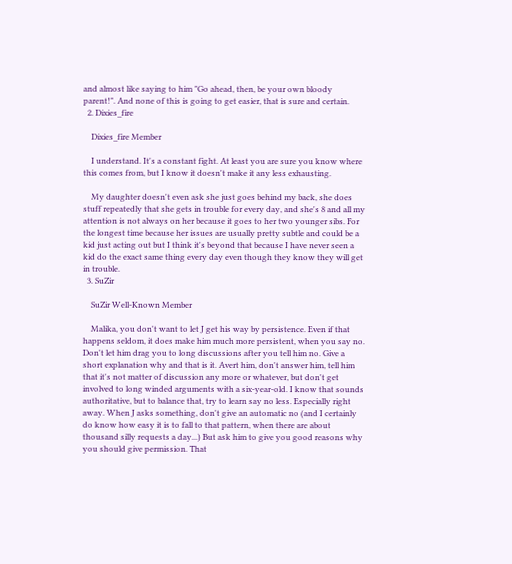and almost like saying to him "Go ahead, then, be your own bloody parent!". And none of this is going to get easier, that is sure and certain.
  2. Dixies_fire

    Dixies_fire Member

    I understand. It's a constant fight. At least you are sure you know where this comes from, but I know it doesn't make it any less exhausting.

    My daughter doesn't even ask she just goes behind my back, she does stuff repeatedly that she gets in trouble for every day, and she's 8 and all my attention is not always on her because it goes to her two younger sibs. For the longest time because her issues are usually pretty subtle and could be a kid just acting out but I think it's beyond that because I have never seen a kid do the exact same thing every day even though they know they will get in trouble.
  3. SuZir

    SuZir Well-Known Member

    Malika, you don't want to let J get his way by persistence. Even if that happens seldom, it does make him much more persistent, when you say no. Don't let him drag you to long discussions after you tell him no. Give a short explanation why and that is it. Avert him, don't answer him, tell him that it's not matter of discussion any more or whatever, but don't get involved to long winded arguments with a six-year-old. I know that sounds authoritative, but to balance that, try to learn say no less. Especially right away. When J asks something, don't give an automatic no (and I certainly do know how easy it is to fall to that pattern, when there are about thousand silly requests a day...) But ask him to give you good reasons why you should give permission. That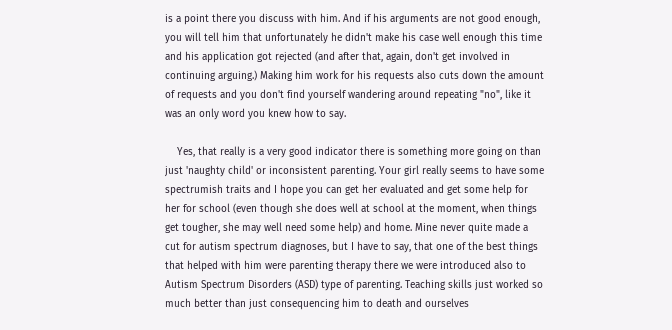is a point there you discuss with him. And if his arguments are not good enough, you will tell him that unfortunately he didn't make his case well enough this time and his application got rejected (and after that, again, don't get involved in continuing arguing.) Making him work for his requests also cuts down the amount of requests and you don't find yourself wandering around repeating "no", like it was an only word you knew how to say.

    Yes, that really is a very good indicator there is something more going on than just 'naughty child' or inconsistent parenting. Your girl really seems to have some spectrumish traits and I hope you can get her evaluated and get some help for her for school (even though she does well at school at the moment, when things get tougher, she may well need some help) and home. Mine never quite made a cut for autism spectrum diagnoses, but I have to say, that one of the best things that helped with him were parenting therapy there we were introduced also to Autism Spectrum Disorders (ASD) type of parenting. Teaching skills just worked so much better than just consequencing him to death and ourselves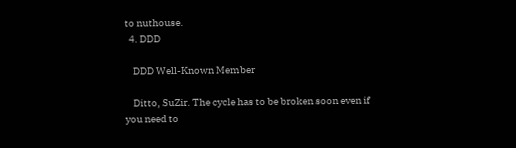to nuthouse.
  4. DDD

    DDD Well-Known Member

    Ditto, SuZir. The cycle has to be broken soon even if you need to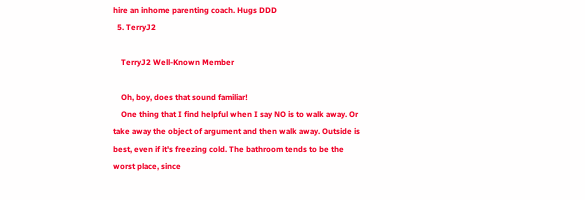hire an inhome parenting coach. Hugs DDD
  5. TerryJ2

    TerryJ2 Well-Known Member

    Oh, boy, does that sound familiar!
    One thing that I find helpful when I say NO is to walk away. Or take away the object of argument and then walk away. Outside is best, even if it's freezing cold. The bathroom tends to be the worst place, since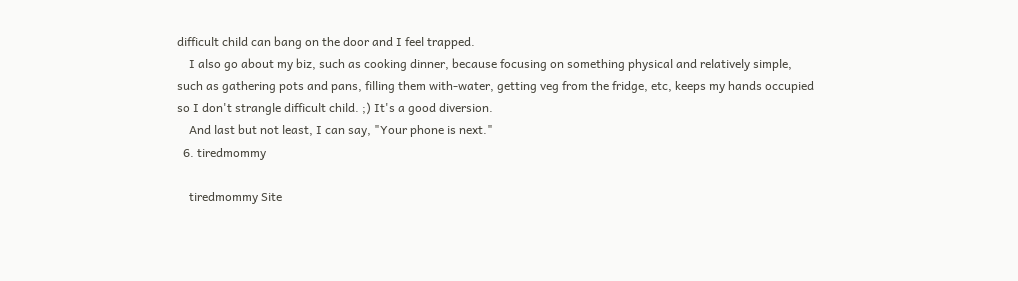difficult child can bang on the door and I feel trapped.
    I also go about my biz, such as cooking dinner, because focusing on something physical and relatively simple, such as gathering pots and pans, filling them with-water, getting veg from the fridge, etc, keeps my hands occupied so I don't strangle difficult child. ;) It's a good diversion.
    And last but not least, I can say, "Your phone is next."
  6. tiredmommy

    tiredmommy Site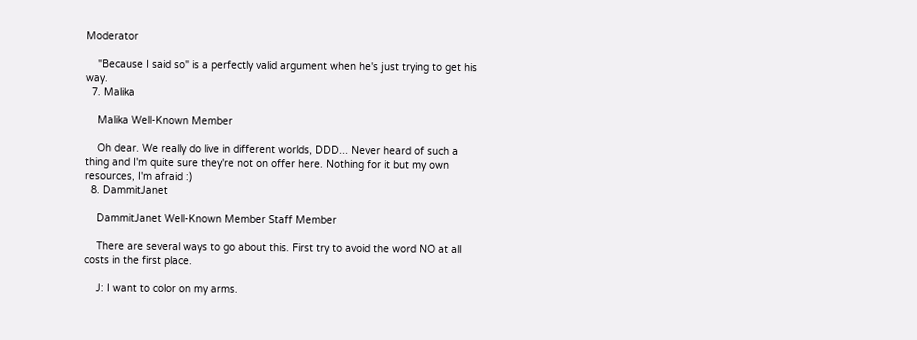Moderator

    "Because I said so" is a perfectly valid argument when he's just trying to get his way.
  7. Malika

    Malika Well-Known Member

    Oh dear. We really do live in different worlds, DDD... Never heard of such a thing and I'm quite sure they're not on offer here. Nothing for it but my own resources, I'm afraid :)
  8. DammitJanet

    DammitJanet Well-Known Member Staff Member

    There are several ways to go about this. First try to avoid the word NO at all costs in the first place.

    J: I want to color on my arms.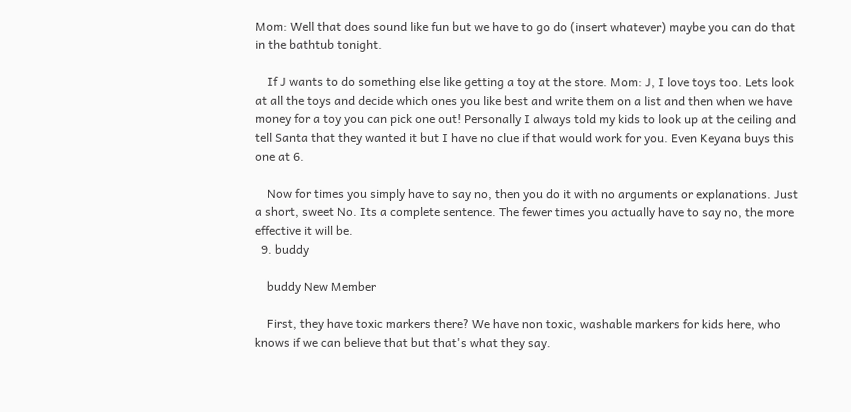Mom: Well that does sound like fun but we have to go do (insert whatever) maybe you can do that in the bathtub tonight.

    If J wants to do something else like getting a toy at the store. Mom: J, I love toys too. Lets look at all the toys and decide which ones you like best and write them on a list and then when we have money for a toy you can pick one out! Personally I always told my kids to look up at the ceiling and tell Santa that they wanted it but I have no clue if that would work for you. Even Keyana buys this one at 6.

    Now for times you simply have to say no, then you do it with no arguments or explanations. Just a short, sweet No. Its a complete sentence. The fewer times you actually have to say no, the more effective it will be.
  9. buddy

    buddy New Member

    First, they have toxic markers there? We have non toxic, washable markers for kids here, who knows if we can believe that but that's what they say.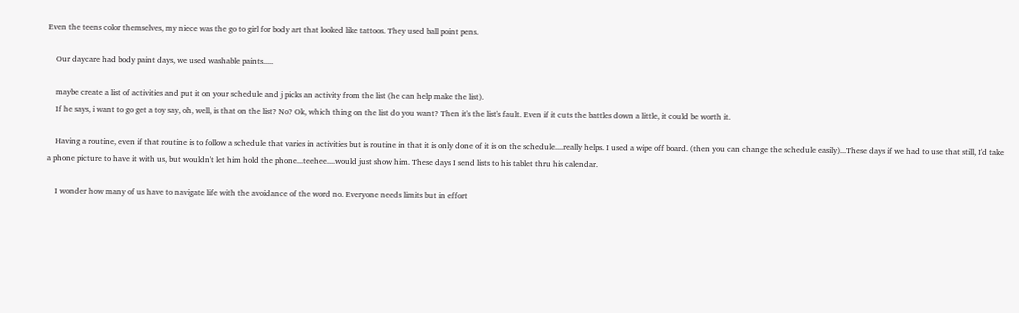Even the teens color themselves, my niece was the go to girl for body art that looked like tattoos. They used ball point pens.

    Our daycare had body paint days, we used washable paints.....

    maybe create a list of activities and put it on your schedule and j picks an activity from the list (he can help make the list).
    If he says, i want to go get a toy say, oh, well, is that on the list? No? Ok, which thing on the list do you want? Then it's the list's fault. Even if it cuts the battles down a little, it could be worth it.

    Having a routine, even if that routine is to follow a schedule that varies in activities but is routine in that it is only done of it is on the schedule....really helps. I used a wipe off board. (then you can change the schedule easily)...These days if we had to use that still, I'd take a phone picture to have it with us, but wouldn't let him hold the phone...teehee....would just show him. These days I send lists to his tablet thru his calendar.

    I wonder how many of us have to navigate life with the avoidance of the word no. Everyone needs limits but in effort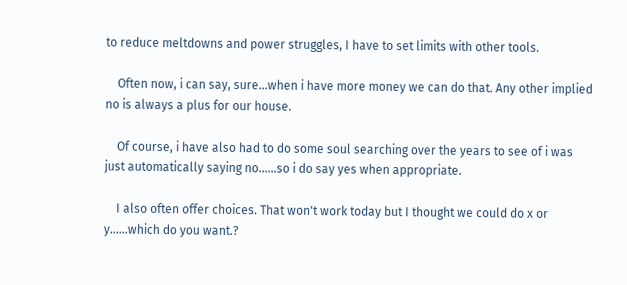to reduce meltdowns and power struggles, I have to set limits with other tools.

    Often now, i can say, sure...when i have more money we can do that. Any other implied no is always a plus for our house.

    Of course, i have also had to do some soul searching over the years to see of i was just automatically saying no......so i do say yes when appropriate.

    I also often offer choices. That won't work today but I thought we could do x or y......which do you want.?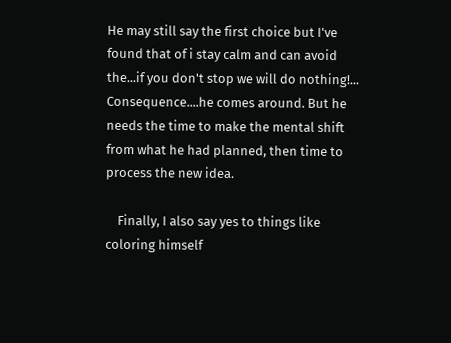He may still say the first choice but I've found that of i stay calm and can avoid the...if you don't stop we will do nothing!... Consequence....he comes around. But he needs the time to make the mental shift from what he had planned, then time to process the new idea.

    Finally, I also say yes to things like coloring himself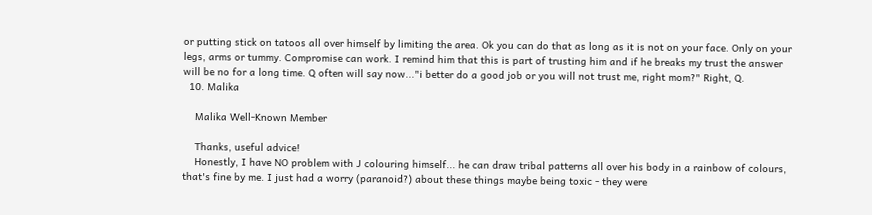or putting stick on tatoos all over himself by limiting the area. Ok you can do that as long as it is not on your face. Only on your legs, arms or tummy. Compromise can work. I remind him that this is part of trusting him and if he breaks my trust the answer will be no for a long time. Q often will say now..."i better do a good job or you will not trust me, right mom?" Right, Q.
  10. Malika

    Malika Well-Known Member

    Thanks, useful advice!
    Honestly, I have NO problem with J colouring himself... he can draw tribal patterns all over his body in a rainbow of colours, that's fine by me. I just had a worry (paranoid?) about these things maybe being toxic - they were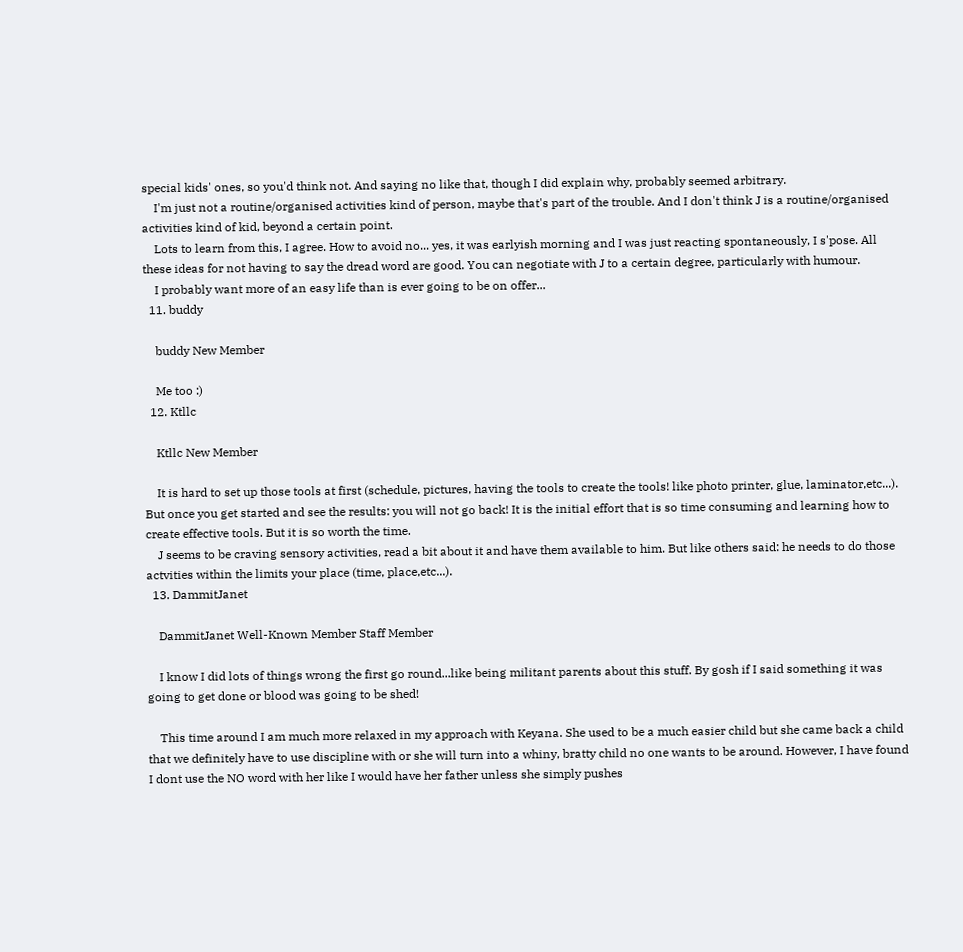special kids' ones, so you'd think not. And saying no like that, though I did explain why, probably seemed arbitrary.
    I'm just not a routine/organised activities kind of person, maybe that's part of the trouble. And I don't think J is a routine/organised activities kind of kid, beyond a certain point.
    Lots to learn from this, I agree. How to avoid no... yes, it was earlyish morning and I was just reacting spontaneously, I s'pose. All these ideas for not having to say the dread word are good. You can negotiate with J to a certain degree, particularly with humour.
    I probably want more of an easy life than is ever going to be on offer...
  11. buddy

    buddy New Member

    Me too :)
  12. Ktllc

    Ktllc New Member

    It is hard to set up those tools at first (schedule, pictures, having the tools to create the tools! like photo printer, glue, laminator,etc...). But once you get started and see the results: you will not go back! It is the initial effort that is so time consuming and learning how to create effective tools. But it is so worth the time.
    J seems to be craving sensory activities, read a bit about it and have them available to him. But like others said: he needs to do those actvities within the limits your place (time, place,etc...).
  13. DammitJanet

    DammitJanet Well-Known Member Staff Member

    I know I did lots of things wrong the first go round...like being militant parents about this stuff. By gosh if I said something it was going to get done or blood was going to be shed!

    This time around I am much more relaxed in my approach with Keyana. She used to be a much easier child but she came back a child that we definitely have to use discipline with or she will turn into a whiny, bratty child no one wants to be around. However, I have found I dont use the NO word with her like I would have her father unless she simply pushes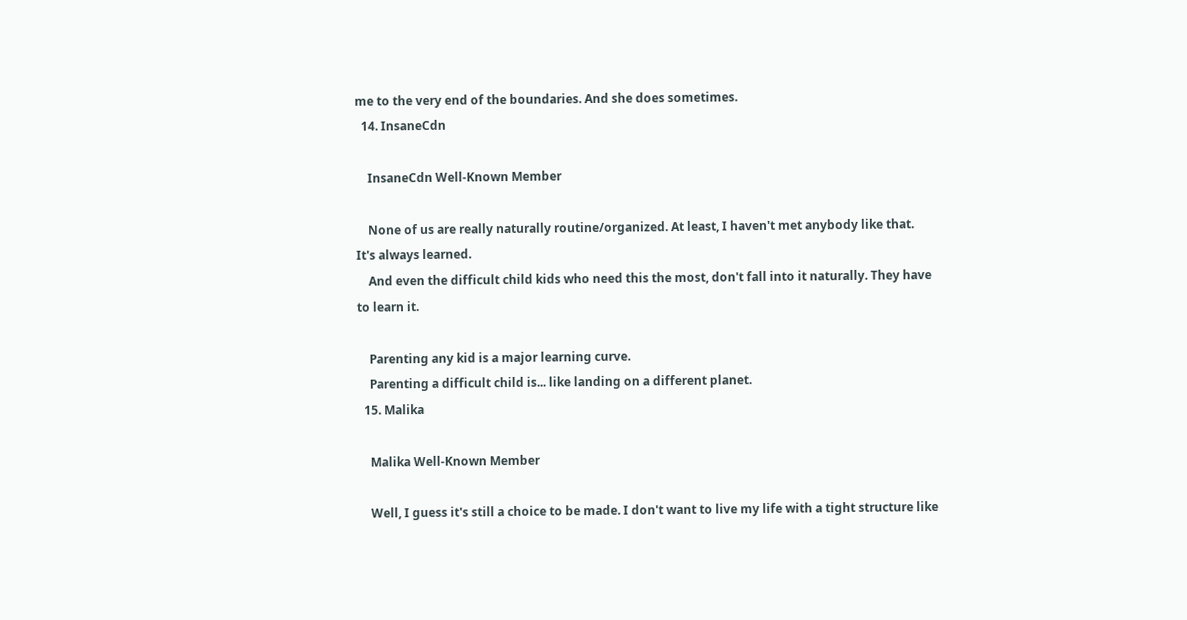me to the very end of the boundaries. And she does sometimes.
  14. InsaneCdn

    InsaneCdn Well-Known Member

    None of us are really naturally routine/organized. At least, I haven't met anybody like that. It's always learned.
    And even the difficult child kids who need this the most, don't fall into it naturally. They have to learn it.

    Parenting any kid is a major learning curve.
    Parenting a difficult child is... like landing on a different planet.
  15. Malika

    Malika Well-Known Member

    Well, I guess it's still a choice to be made. I don't want to live my life with a tight structure like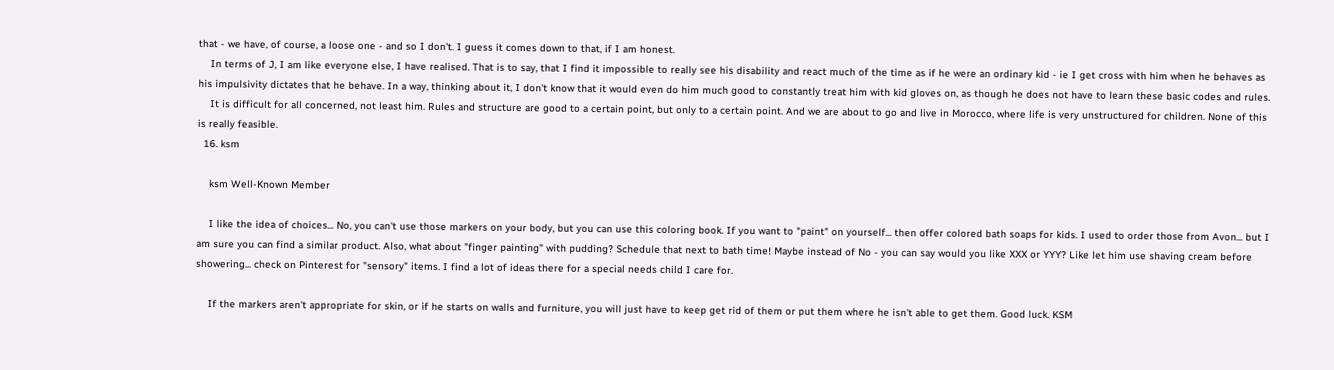that - we have, of course, a loose one - and so I don't. I guess it comes down to that, if I am honest.
    In terms of J, I am like everyone else, I have realised. That is to say, that I find it impossible to really see his disability and react much of the time as if he were an ordinary kid - ie I get cross with him when he behaves as his impulsivity dictates that he behave. In a way, thinking about it, I don't know that it would even do him much good to constantly treat him with kid gloves on, as though he does not have to learn these basic codes and rules.
    It is difficult for all concerned, not least him. Rules and structure are good to a certain point, but only to a certain point. And we are about to go and live in Morocco, where life is very unstructured for children. None of this is really feasible.
  16. ksm

    ksm Well-Known Member

    I like the idea of choices... No, you can't use those markers on your body, but you can use this coloring book. If you want to "paint" on yourself... then offer colored bath soaps for kids. I used to order those from Avon... but I am sure you can find a similar product. Also, what about "finger painting" with pudding? Schedule that next to bath time! Maybe instead of No - you can say would you like XXX or YYY? Like let him use shaving cream before showering... check on Pinterest for "sensory" items. I find a lot of ideas there for a special needs child I care for.

    If the markers aren't appropriate for skin, or if he starts on walls and furniture, you will just have to keep get rid of them or put them where he isn't able to get them. Good luck. KSM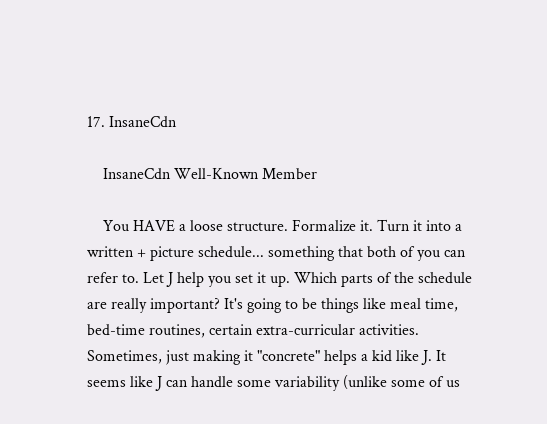17. InsaneCdn

    InsaneCdn Well-Known Member

    You HAVE a loose structure. Formalize it. Turn it into a written + picture schedule... something that both of you can refer to. Let J help you set it up. Which parts of the schedule are really important? It's going to be things like meal time, bed-time routines, certain extra-curricular activities. Sometimes, just making it "concrete" helps a kid like J. It seems like J can handle some variability (unlike some of us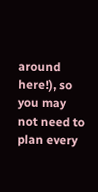around here!), so you may not need to plan every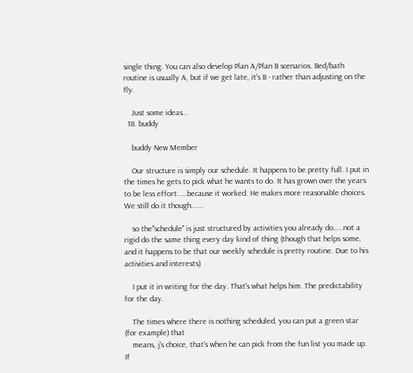single thing. You can also develop Plan A/Plan B scenarios. Bed/bath routine is usually A, but if we get late, it's B - rather than adjusting on the fly.

    Just some ideas...
  18. buddy

    buddy New Member

    Our structure is simply our schedule. It happens to be pretty full. I put in the times he gets to pick what he wants to do. It has grown over the years to be less effort.....because it worked. He makes more reasonable choices. We still do it though......

    so the"schedule" is just structured by activities you already do.....not a rigid do the same thing every day kind of thing (though that helps some, and it happens to be that our weekly schedule is pretty routine. Due to his activities and interests)

    I put it in writing for the day. That's what helps him. The predictability for the day.

    The times where there is nothing scheduled, you can put a green star (for example) that
    means, j's choice, that's when he can pick from the fun list you made up. If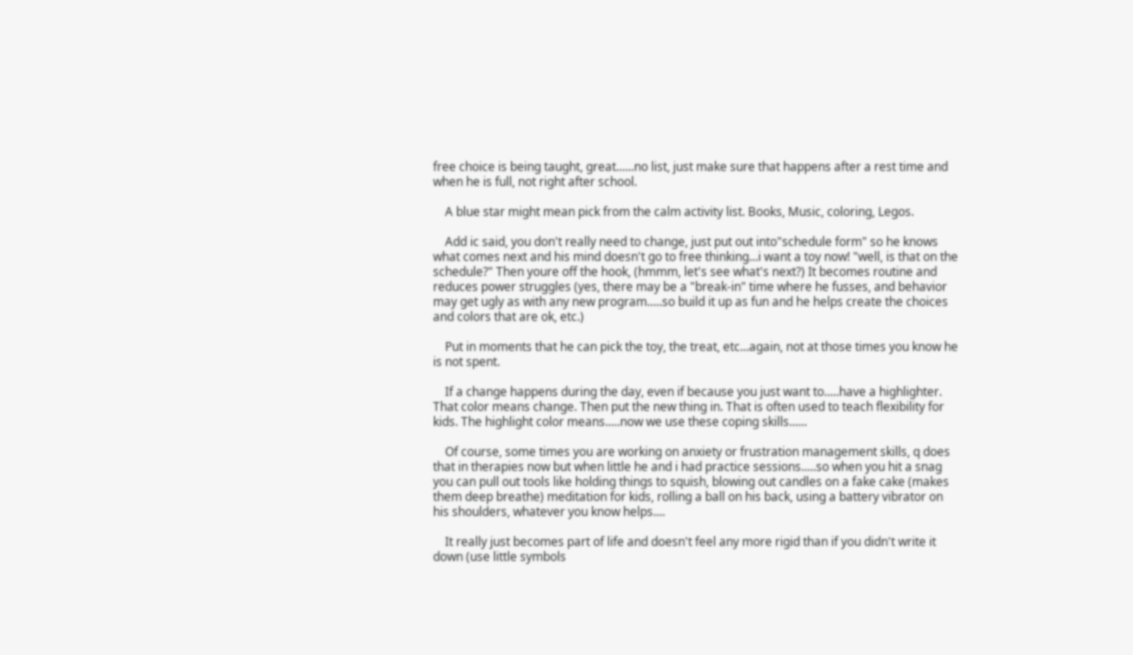free choice is being taught, great......no list, just make sure that happens after a rest time and when he is full, not right after school.

    A blue star might mean pick from the calm activity list. Books, Music, coloring, Legos.

    Add ic said, you don't really need to change, just put out into"schedule form" so he knows what comes next and his mind doesn't go to free thinking...i want a toy now! "well, is that on the schedule?" Then youre off the hook, (hmmm, let's see what's next?) It becomes routine and reduces power struggles (yes, there may be a "break-in" time where he fusses, and behavior may get ugly as with any new program.....so build it up as fun and he helps create the choices and colors that are ok, etc.)

    Put in moments that he can pick the toy, the treat, etc...again, not at those times you know he is not spent.

    If a change happens during the day, even if because you just want to.....have a highlighter. That color means change. Then put the new thing in. That is often used to teach flexibility for kids. The highlight color means.....now we use these coping skills......

    Of course, some times you are working on anxiety or frustration management skills, q does that in therapies now but when little he and i had practice sessions.....so when you hit a snag you can pull out tools like holding things to squish, blowing out candles on a fake cake (makes them deep breathe) meditation for kids, rolling a ball on his back, using a battery vibrator on his shoulders, whatever you know helps....

    It really just becomes part of life and doesn't feel any more rigid than if you didn't write it down (use little symbols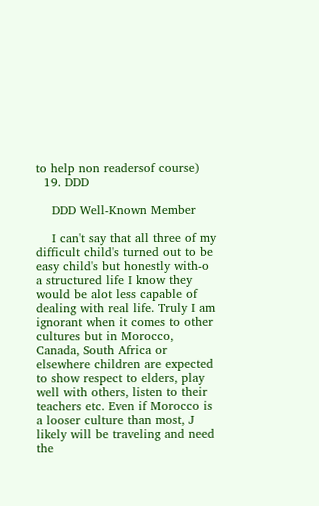to help non readersof course)
  19. DDD

    DDD Well-Known Member

    I can't say that all three of my difficult child's turned out to be easy child's but honestly with-o a structured life I know they would be alot less capable of dealing with real life. Truly I am ignorant when it comes to other cultures but in Morocco, Canada, South Africa or elsewhere children are expected to show respect to elders, play well with others, listen to their teachers etc. Even if Morocco is a looser culture than most, J likely will be traveling and need the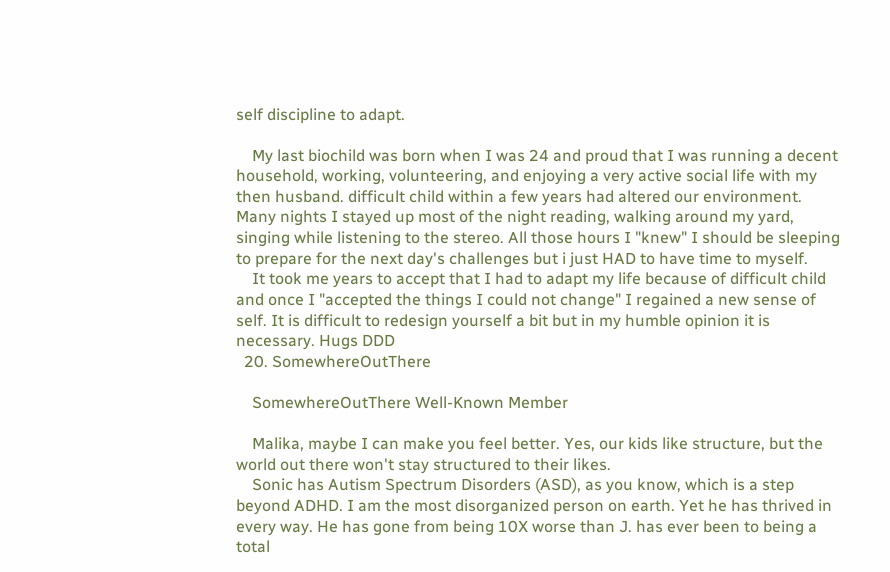self discipline to adapt.

    My last biochild was born when I was 24 and proud that I was running a decent household, working, volunteering, and enjoying a very active social life with my then husband. difficult child within a few years had altered our environment. Many nights I stayed up most of the night reading, walking around my yard, singing while listening to the stereo. All those hours I "knew" I should be sleeping to prepare for the next day's challenges but i just HAD to have time to myself.
    It took me years to accept that I had to adapt my life because of difficult child and once I "accepted the things I could not change" I regained a new sense of self. It is difficult to redesign yourself a bit but in my humble opinion it is necessary. Hugs DDD
  20. SomewhereOutThere

    SomewhereOutThere Well-Known Member

    Malika, maybe I can make you feel better. Yes, our kids like structure, but the world out there won't stay structured to their likes.
    Sonic has Autism Spectrum Disorders (ASD), as you know, which is a step beyond ADHD. I am the most disorganized person on earth. Yet he has thrived in every way. He has gone from being 10X worse than J. has ever been to being a total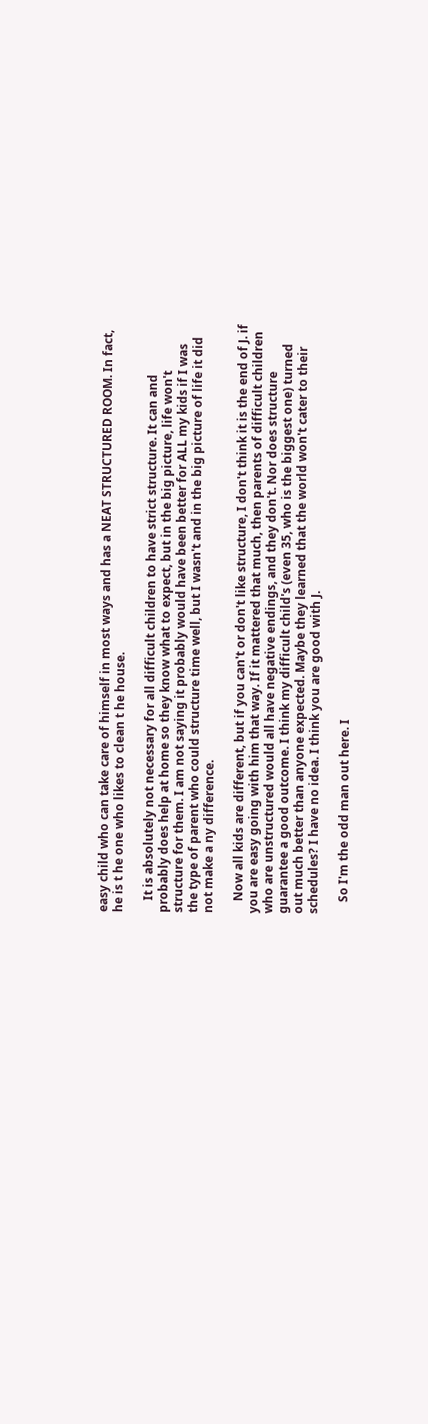easy child who can take care of himself in most ways and has a NEAT STRUCTURED ROOM. In fact, he is t he one who likes to clean t he house.

    It is absolutely not necessary for all difficult children to have strict structure. It can and probably does help at home so they know what to expect, but in the big picture, life won't structure for them. I am not saying it probably would have been better for ALL my kids if I was the type of parent who could structure time well, but I wasn't and in the big picture of life it did not make a ny difference.

    Now all kids are different, but if you can't or don't like structure, I don't think it is the end of J. if you are easy going with him that way. If it mattered that much, then parents of difficult children who are unstructured would all have negative endings, and they don't. Nor does structure guarantee a good outcome. I think my difficult child's (even 35, who is the biggest one) turned out much better than anyone expected. Maybe they learned that the world won't cater to their schedules? I have no idea. I think you are good with J.

    So I'm the odd man out here. I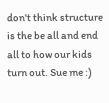don't think structure is the be all and end all to how our kids turn out. Sue me :)